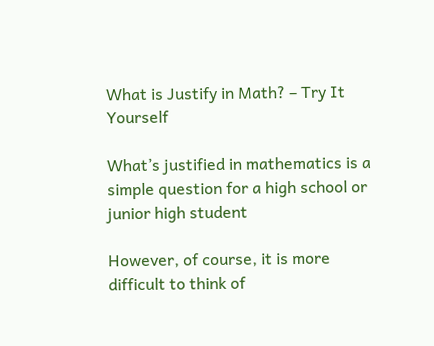What is Justify in Math? – Try It Yourself

What’s justified in mathematics is a simple question for a high school or junior high student

However, of course, it is more difficult to think of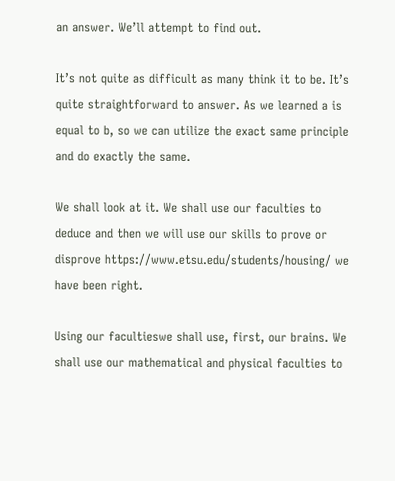an answer. We’ll attempt to find out.

It’s not quite as difficult as many think it to be. It’s quite straightforward to answer. As we learned a is equal to b, so we can utilize the exact same principle and do exactly the same.

We shall look at it. We shall use our faculties to deduce and then we will use our skills to prove or disprove https://www.etsu.edu/students/housing/ we have been right.

Using our facultieswe shall use, first, our brains. We shall use our mathematical and physical faculties to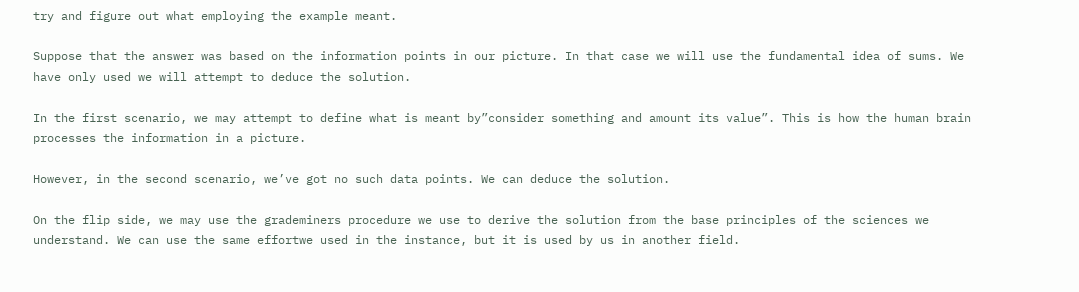try and figure out what employing the example meant.

Suppose that the answer was based on the information points in our picture. In that case we will use the fundamental idea of sums. We have only used we will attempt to deduce the solution.

In the first scenario, we may attempt to define what is meant by”consider something and amount its value”. This is how the human brain processes the information in a picture.

However, in the second scenario, we’ve got no such data points. We can deduce the solution.

On the flip side, we may use the grademiners procedure we use to derive the solution from the base principles of the sciences we understand. We can use the same effortwe used in the instance, but it is used by us in another field.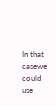In that casewe could use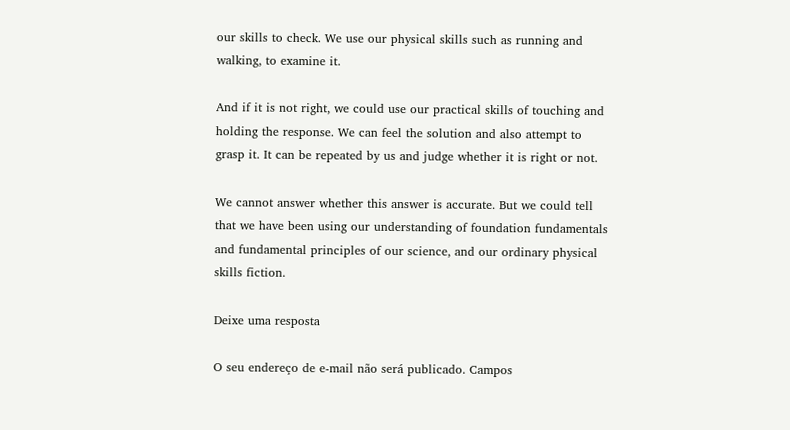our skills to check. We use our physical skills such as running and walking, to examine it.

And if it is not right, we could use our practical skills of touching and holding the response. We can feel the solution and also attempt to grasp it. It can be repeated by us and judge whether it is right or not.

We cannot answer whether this answer is accurate. But we could tell that we have been using our understanding of foundation fundamentals and fundamental principles of our science, and our ordinary physical skills fiction.

Deixe uma resposta

O seu endereço de e-mail não será publicado. Campos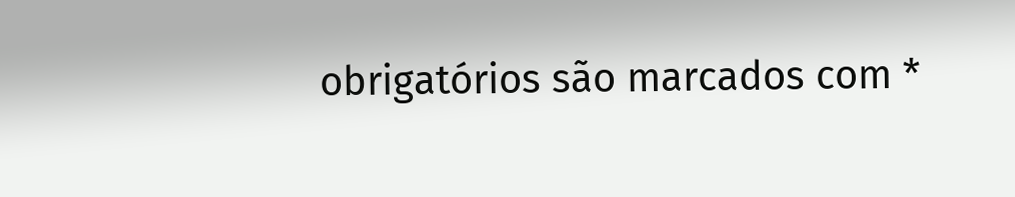obrigatórios são marcados com *